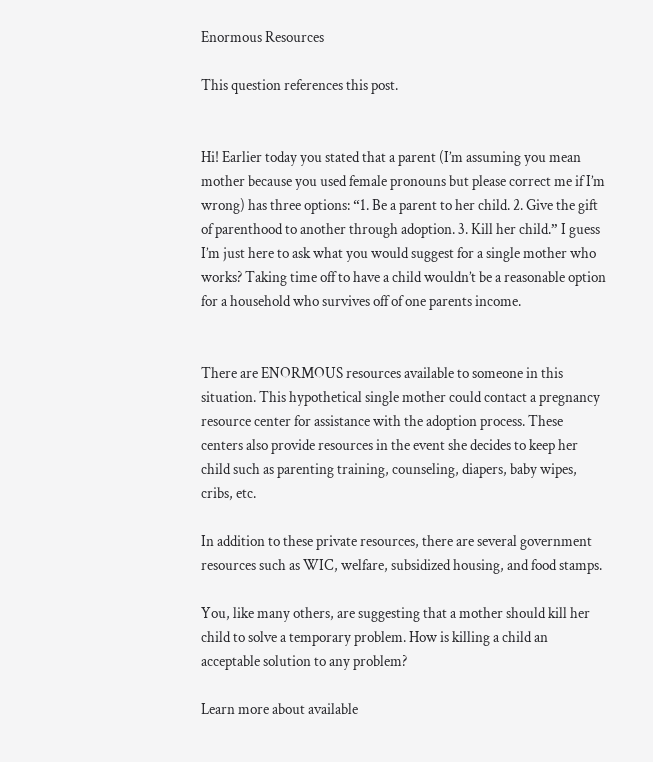Enormous Resources

This question references this post.


Hi! Earlier today you stated that a parent (I’m assuming you mean mother because you used female pronouns but please correct me if I’m wrong) has three options: “1. Be a parent to her child. 2. Give the gift of parenthood to another through adoption. 3. Kill her child.” I guess I’m just here to ask what you would suggest for a single mother who works? Taking time off to have a child wouldn’t be a reasonable option for a household who survives off of one parents income.


There are ENORMOUS resources available to someone in this situation. This hypothetical single mother could contact a pregnancy resource center for assistance with the adoption process. These centers also provide resources in the event she decides to keep her child such as parenting training, counseling, diapers, baby wipes, cribs, etc.

In addition to these private resources, there are several government resources such as WIC, welfare, subsidized housing, and food stamps.

You, like many others, are suggesting that a mother should kill her child to solve a temporary problem. How is killing a child an acceptable solution to any problem?

Learn more about available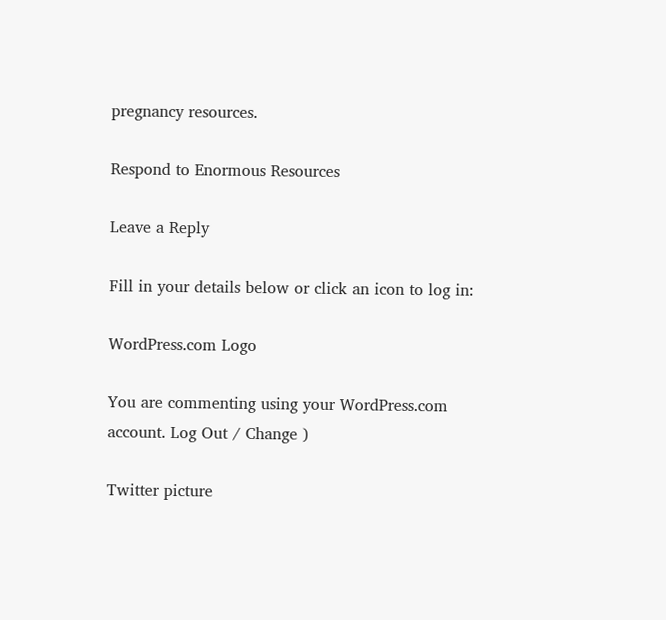pregnancy resources.

Respond to Enormous Resources

Leave a Reply

Fill in your details below or click an icon to log in:

WordPress.com Logo

You are commenting using your WordPress.com account. Log Out / Change )

Twitter picture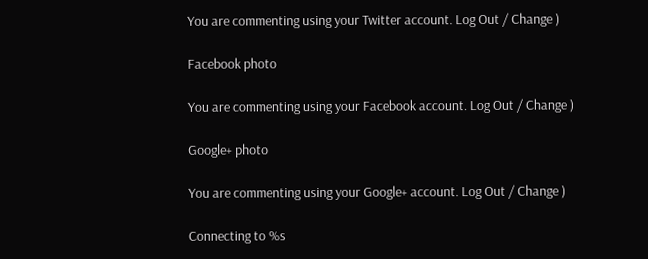You are commenting using your Twitter account. Log Out / Change )

Facebook photo

You are commenting using your Facebook account. Log Out / Change )

Google+ photo

You are commenting using your Google+ account. Log Out / Change )

Connecting to %s